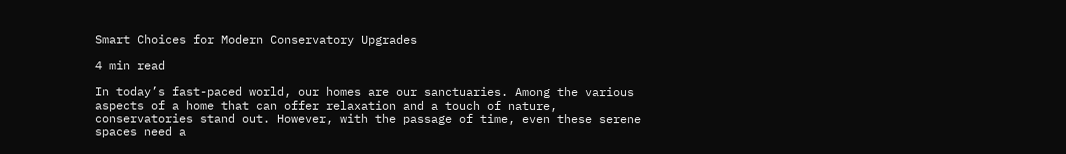Smart Choices for Modern Conservatory Upgrades

4 min read

In today’s fast-paced world, our homes are our sanctuaries. Among the various aspects of a home that can offer relaxation and a touch of nature, conservatories stand out. However, with the passage of time, even these serene spaces need a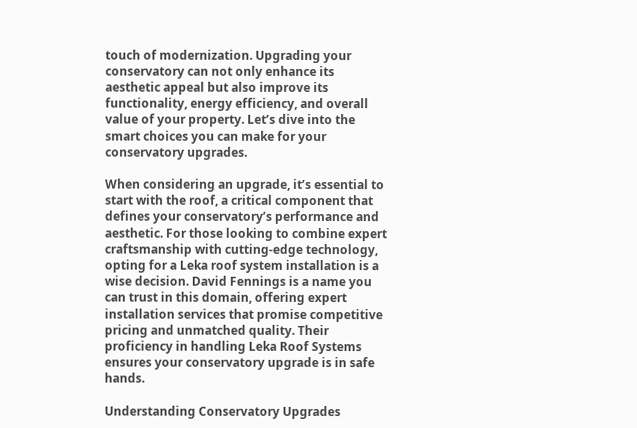touch of modernization. Upgrading your conservatory can not only enhance its aesthetic appeal but also improve its functionality, energy efficiency, and overall value of your property. Let’s dive into the smart choices you can make for your conservatory upgrades.

When considering an upgrade, it’s essential to start with the roof, a critical component that defines your conservatory’s performance and aesthetic. For those looking to combine expert craftsmanship with cutting-edge technology, opting for a Leka roof system installation is a wise decision. David Fennings is a name you can trust in this domain, offering expert installation services that promise competitive pricing and unmatched quality. Their proficiency in handling Leka Roof Systems ensures your conservatory upgrade is in safe hands.

Understanding Conservatory Upgrades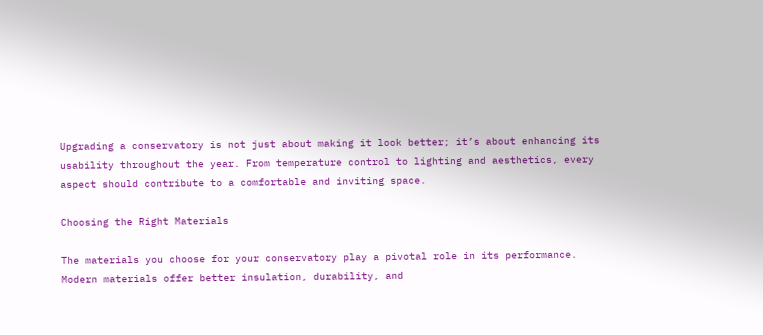Upgrading a conservatory is not just about making it look better; it’s about enhancing its usability throughout the year. From temperature control to lighting and aesthetics, every aspect should contribute to a comfortable and inviting space.

Choosing the Right Materials

The materials you choose for your conservatory play a pivotal role in its performance. Modern materials offer better insulation, durability, and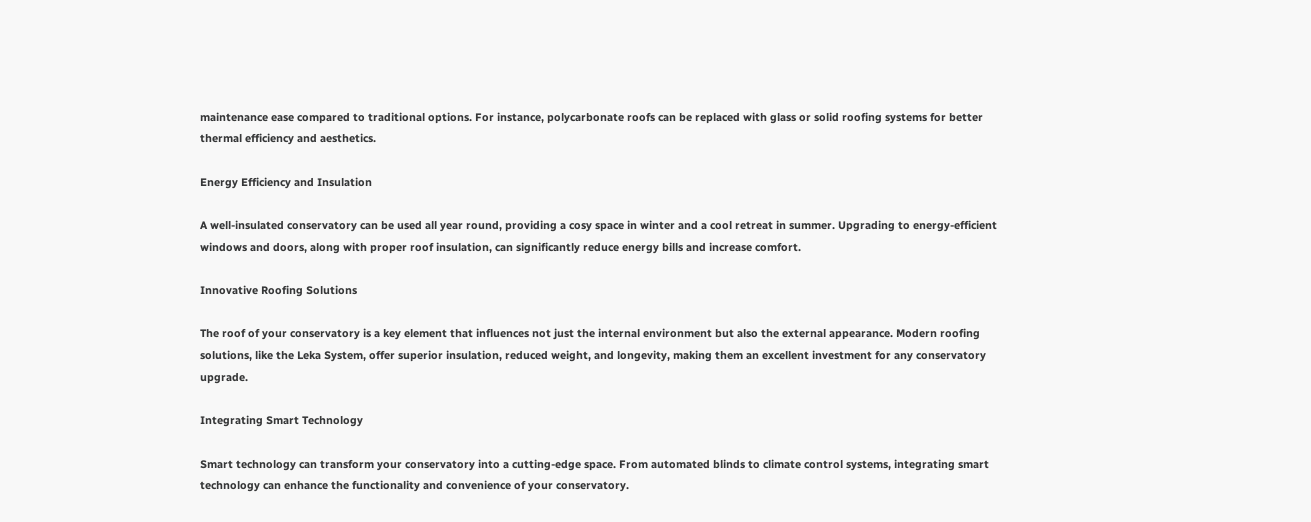maintenance ease compared to traditional options. For instance, polycarbonate roofs can be replaced with glass or solid roofing systems for better thermal efficiency and aesthetics.

Energy Efficiency and Insulation

A well-insulated conservatory can be used all year round, providing a cosy space in winter and a cool retreat in summer. Upgrading to energy-efficient windows and doors, along with proper roof insulation, can significantly reduce energy bills and increase comfort.

Innovative Roofing Solutions

The roof of your conservatory is a key element that influences not just the internal environment but also the external appearance. Modern roofing solutions, like the Leka System, offer superior insulation, reduced weight, and longevity, making them an excellent investment for any conservatory upgrade.

Integrating Smart Technology

Smart technology can transform your conservatory into a cutting-edge space. From automated blinds to climate control systems, integrating smart technology can enhance the functionality and convenience of your conservatory.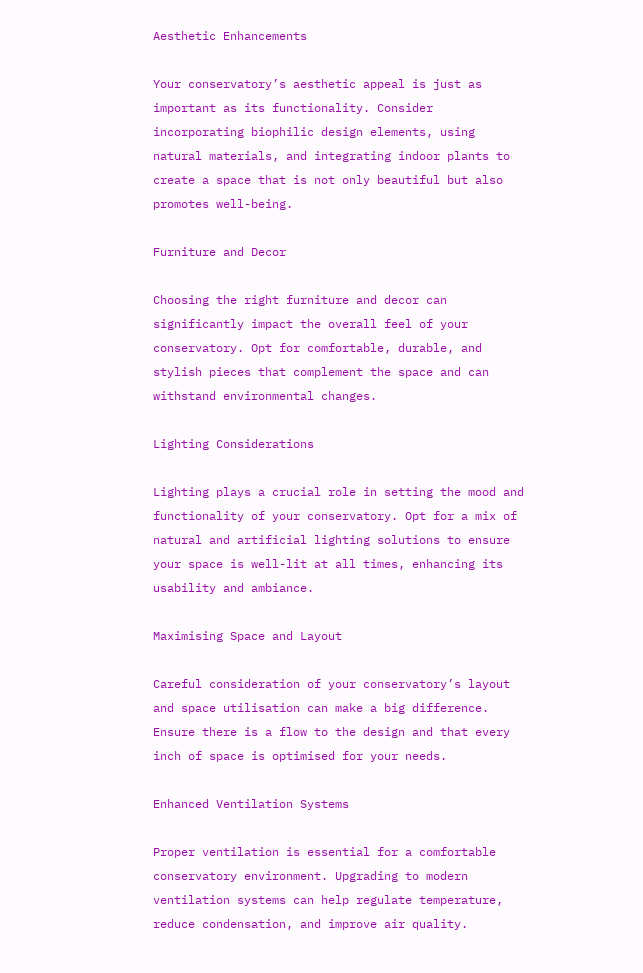Aesthetic Enhancements

Your conservatory’s aesthetic appeal is just as important as its functionality. Consider incorporating biophilic design elements, using natural materials, and integrating indoor plants to create a space that is not only beautiful but also promotes well-being.

Furniture and Decor

Choosing the right furniture and decor can significantly impact the overall feel of your conservatory. Opt for comfortable, durable, and stylish pieces that complement the space and can withstand environmental changes.

Lighting Considerations

Lighting plays a crucial role in setting the mood and functionality of your conservatory. Opt for a mix of natural and artificial lighting solutions to ensure your space is well-lit at all times, enhancing its usability and ambiance.

Maximising Space and Layout

Careful consideration of your conservatory’s layout and space utilisation can make a big difference. Ensure there is a flow to the design and that every inch of space is optimised for your needs.

Enhanced Ventilation Systems

Proper ventilation is essential for a comfortable conservatory environment. Upgrading to modern ventilation systems can help regulate temperature, reduce condensation, and improve air quality.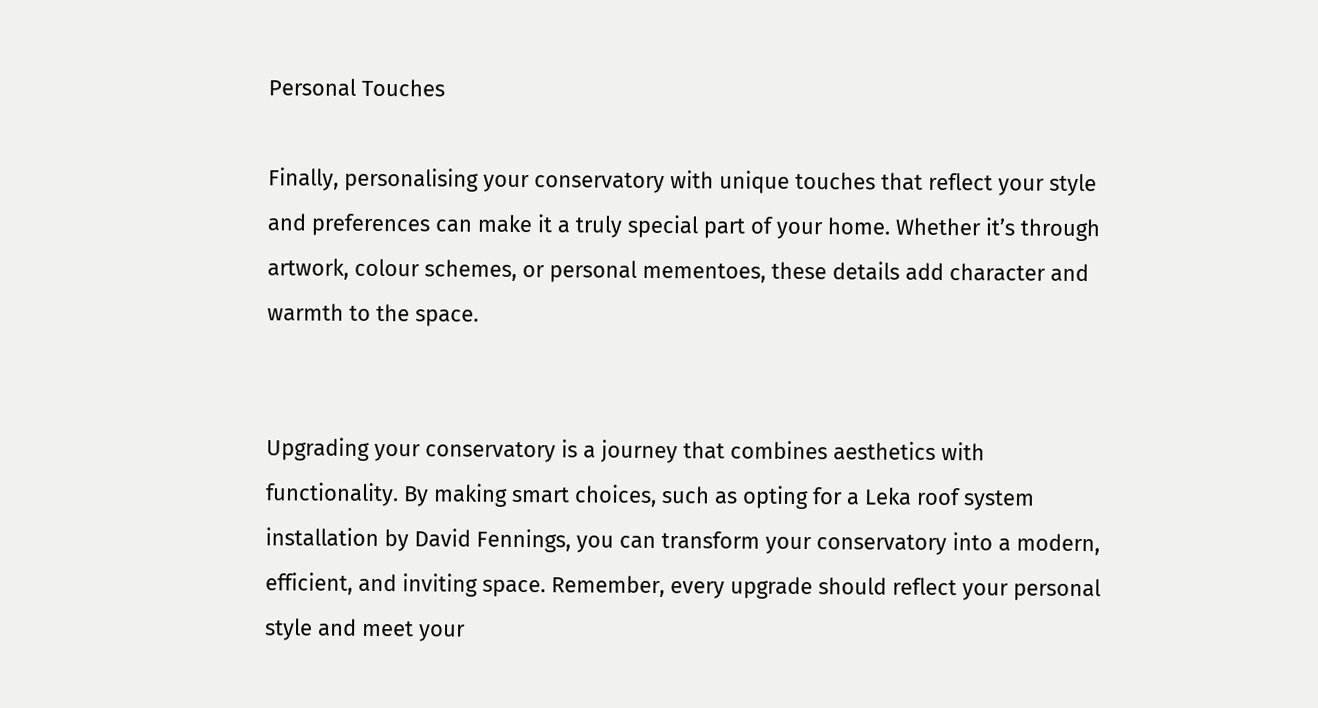Personal Touches

Finally, personalising your conservatory with unique touches that reflect your style and preferences can make it a truly special part of your home. Whether it’s through artwork, colour schemes, or personal mementoes, these details add character and warmth to the space.


Upgrading your conservatory is a journey that combines aesthetics with functionality. By making smart choices, such as opting for a Leka roof system installation by David Fennings, you can transform your conservatory into a modern, efficient, and inviting space. Remember, every upgrade should reflect your personal style and meet your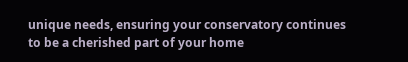unique needs, ensuring your conservatory continues to be a cherished part of your home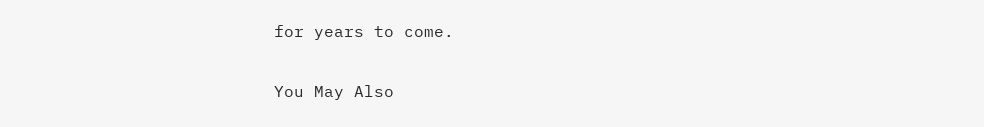for years to come.

You May Also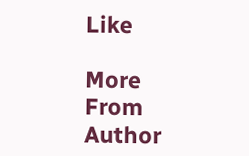Like

More From Author